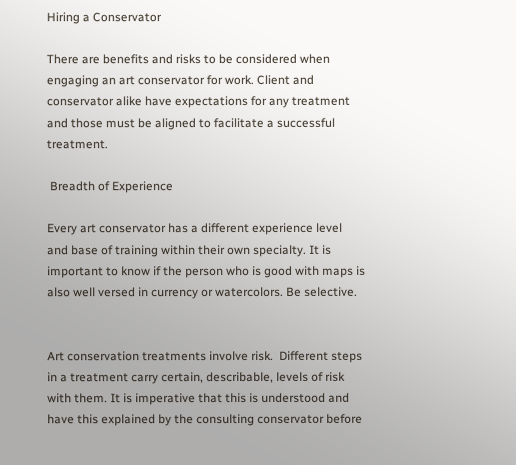Hiring a Conservator

There are benefits and risks to be considered when engaging an art conservator for work. Client and conservator alike have expectations for any treatment and those must be aligned to facilitate a successful treatment.

 Breadth of Experience

Every art conservator has a different experience level and base of training within their own specialty. It is important to know if the person who is good with maps is also well versed in currency or watercolors. Be selective.


Art conservation treatments involve risk.  Different steps in a treatment carry certain, describable, levels of risk with them. It is imperative that this is understood and have this explained by the consulting conservator before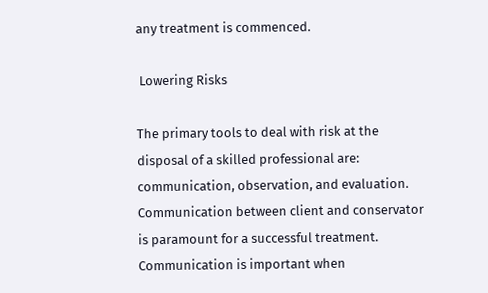any treatment is commenced.

 Lowering Risks

The primary tools to deal with risk at the disposal of a skilled professional are: communication, observation, and evaluation. Communication between client and conservator is paramount for a successful treatment.  Communication is important when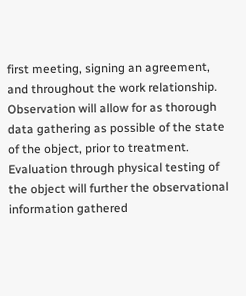first meeting, signing an agreement, and throughout the work relationship. Observation will allow for as thorough data gathering as possible of the state of the object, prior to treatment.  Evaluation through physical testing of the object will further the observational information gathered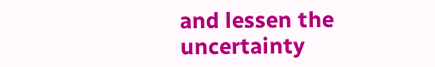and lessen the uncertainty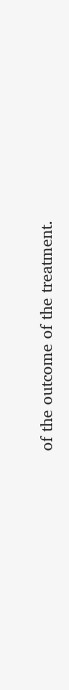of the outcome of the treatment.